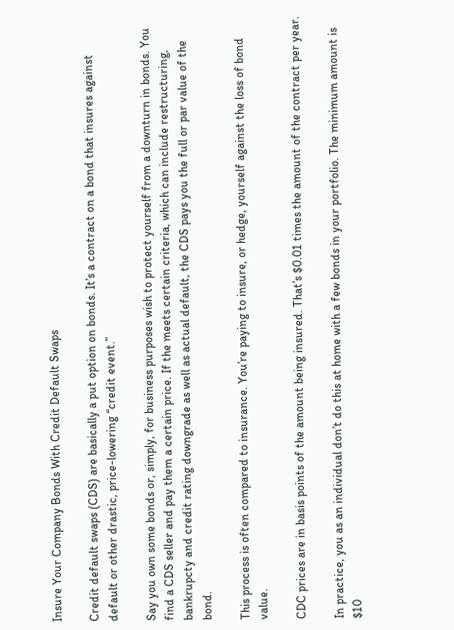Insure Your Company Bonds With Credit Default Swaps

Credit default swaps (CDS) are basically a put option on bonds. It’s a contract on a bond that insures against default or other drastic, price-lowering “credit event.”

Say you own some bonds or, simply, for business purposes wish to protect yourself from a downturn in bonds. You find a CDS seller and pay them a certain price. If the meets certain criteria, which can include restructuring, bankrupcty and credit rating downgrade as well as actual default, the CDS pays you the full or par value of the bond.

This process is often compared to insurance. You’re paying to insure, or hedge, yourself against the loss of bond value.

CDC prices are in basis points of the amount being insured. That’s $0.01 times the amount of the contract per year.

In practice, you as an individual don’t do this at home with a few bonds in your portfolio. The minimum amount is $10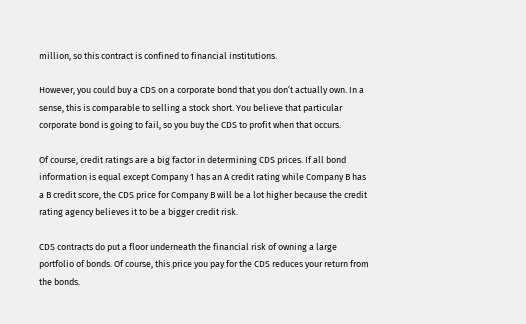million, so this contract is confined to financial institutions.

However, you could buy a CDS on a corporate bond that you don’t actually own. In a sense, this is comparable to selling a stock short. You believe that particular corporate bond is going to fail, so you buy the CDS to profit when that occurs.

Of course, credit ratings are a big factor in determining CDS prices. If all bond information is equal except Company 1 has an A credit rating while Company B has a B credit score, the CDS price for Company B will be a lot higher because the credit rating agency believes it to be a bigger credit risk.

CDS contracts do put a floor underneath the financial risk of owning a large portfolio of bonds. Of course, this price you pay for the CDS reduces your return from the bonds.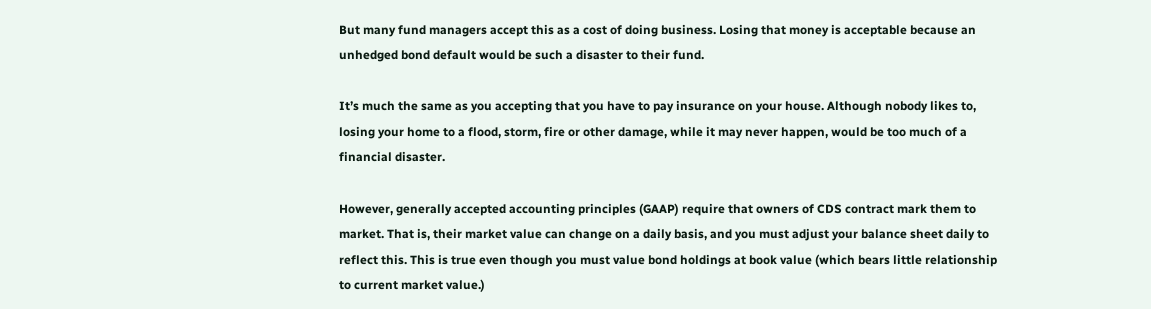But many fund managers accept this as a cost of doing business. Losing that money is acceptable because an unhedged bond default would be such a disaster to their fund.

It’s much the same as you accepting that you have to pay insurance on your house. Although nobody likes to, losing your home to a flood, storm, fire or other damage, while it may never happen, would be too much of a financial disaster.

However, generally accepted accounting principles (GAAP) require that owners of CDS contract mark them to market. That is, their market value can change on a daily basis, and you must adjust your balance sheet daily to reflect this. This is true even though you must value bond holdings at book value (which bears little relationship to current market value.)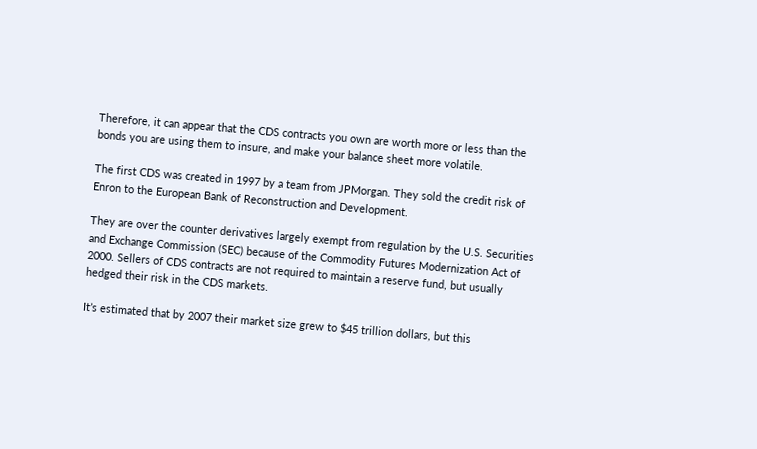Therefore, it can appear that the CDS contracts you own are worth more or less than the bonds you are using them to insure, and make your balance sheet more volatile.

The first CDS was created in 1997 by a team from JPMorgan. They sold the credit risk of Enron to the European Bank of Reconstruction and Development.

They are over the counter derivatives largely exempt from regulation by the U.S. Securities and Exchange Commission (SEC) because of the Commodity Futures Modernization Act of 2000. Sellers of CDS contracts are not required to maintain a reserve fund, but usually hedged their risk in the CDS markets.

It’s estimated that by 2007 their market size grew to $45 trillion dollars, but this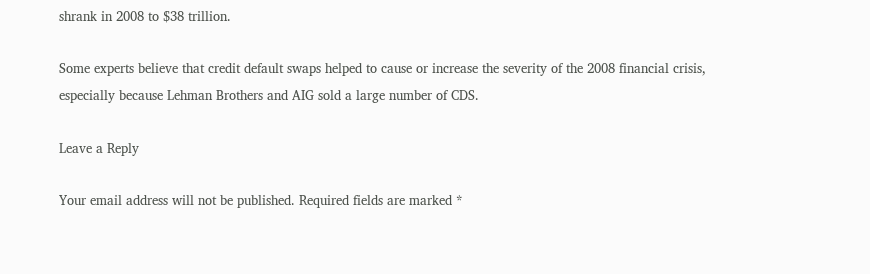shrank in 2008 to $38 trillion.

Some experts believe that credit default swaps helped to cause or increase the severity of the 2008 financial crisis, especially because Lehman Brothers and AIG sold a large number of CDS.

Leave a Reply

Your email address will not be published. Required fields are marked *